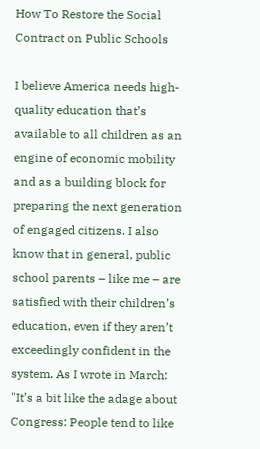How To Restore the Social Contract on Public Schools

I believe America needs high-quality education that’s available to all children as an engine of economic mobility and as a building block for preparing the next generation of engaged citizens. I also know that in general, public school parents – like me – are satisfied with their children’s education, even if they aren’t exceedingly confident in the system. As I wrote in March: "It’s a bit like the adage about Congress: People tend to like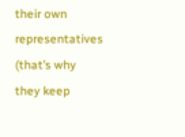their own representatives (that’s why they keep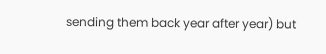sending them back year after year) but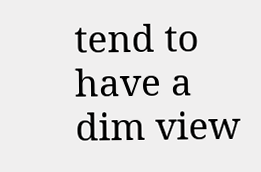tend to have a dim view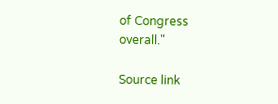of Congress overall."

Source link